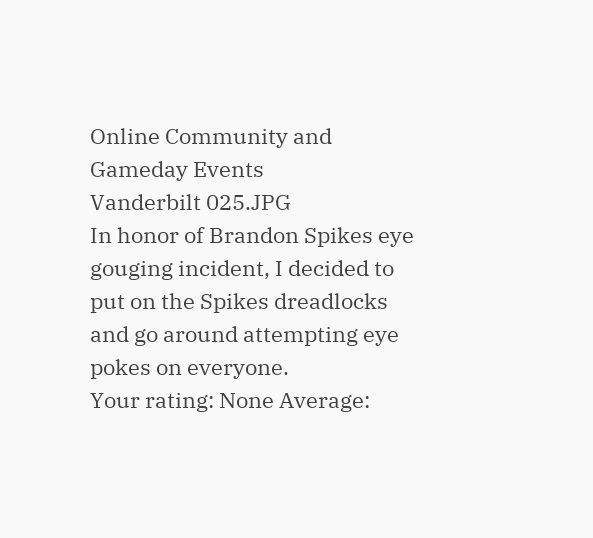Online Community and Gameday Events
Vanderbilt 025.JPG
In honor of Brandon Spikes eye gouging incident, I decided to put on the Spikes dreadlocks and go around attempting eye pokes on everyone.
Your rating: None Average: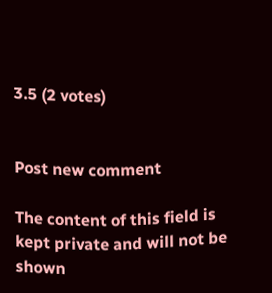3.5 (2 votes)


Post new comment

The content of this field is kept private and will not be shown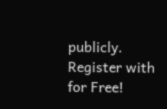publicly.
Register with for Free!